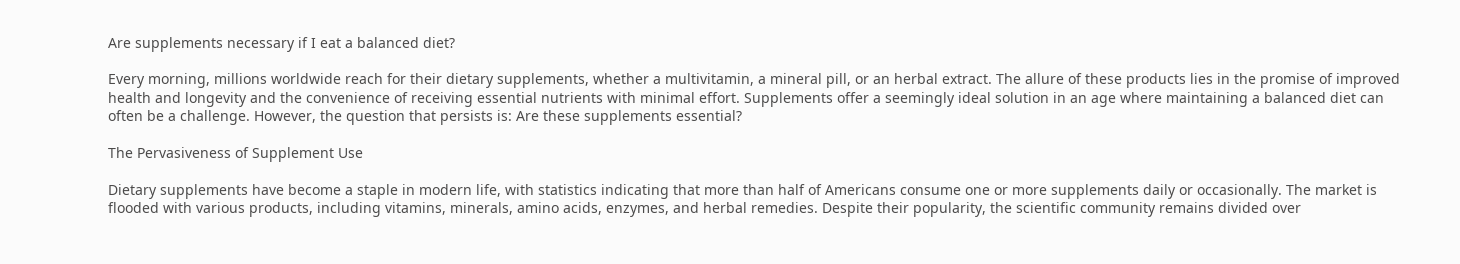Are supplements necessary if I eat a balanced diet?

Every morning, millions worldwide reach for their dietary supplements, whether a multivitamin, a mineral pill, or an herbal extract. The allure of these products lies in the promise of improved health and longevity and the convenience of receiving essential nutrients with minimal effort. Supplements offer a seemingly ideal solution in an age where maintaining a balanced diet can often be a challenge. However, the question that persists is: Are these supplements essential?

The Pervasiveness of Supplement Use

Dietary supplements have become a staple in modern life, with statistics indicating that more than half of Americans consume one or more supplements daily or occasionally. The market is flooded with various products, including vitamins, minerals, amino acids, enzymes, and herbal remedies. Despite their popularity, the scientific community remains divided over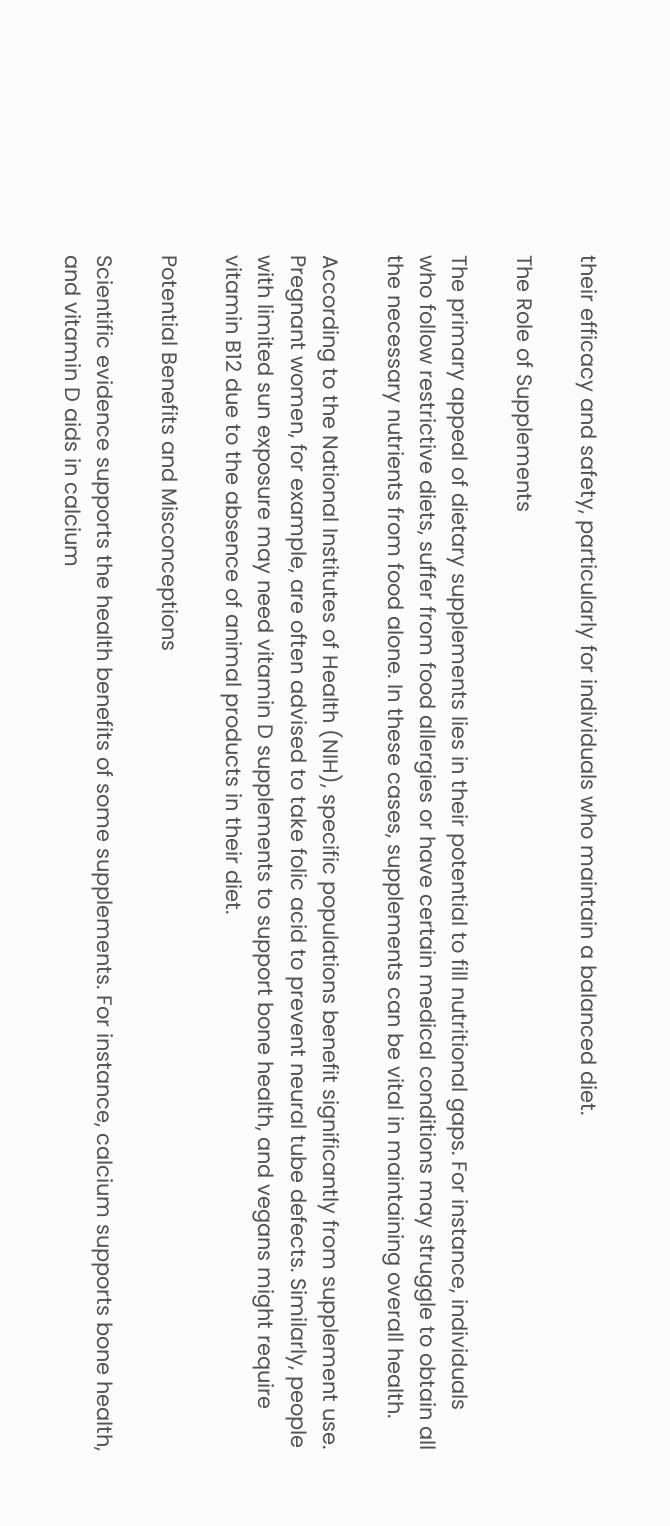their efficacy and safety, particularly for individuals who maintain a balanced diet.

The Role of Supplements

The primary appeal of dietary supplements lies in their potential to fill nutritional gaps. For instance, individuals who follow restrictive diets, suffer from food allergies or have certain medical conditions may struggle to obtain all the necessary nutrients from food alone. In these cases, supplements can be vital in maintaining overall health.

According to the National Institutes of Health (NIH), specific populations benefit significantly from supplement use. Pregnant women, for example, are often advised to take folic acid to prevent neural tube defects. Similarly, people with limited sun exposure may need vitamin D supplements to support bone health, and vegans might require vitamin B12 due to the absence of animal products in their diet.

Potential Benefits and Misconceptions

Scientific evidence supports the health benefits of some supplements. For instance, calcium supports bone health, and vitamin D aids in calcium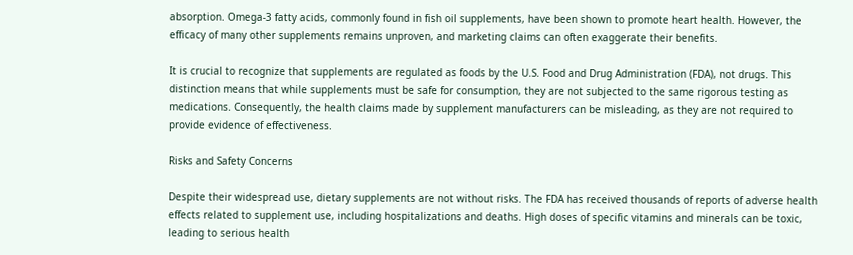absorption. Omega-3 fatty acids, commonly found in fish oil supplements, have been shown to promote heart health. However, the efficacy of many other supplements remains unproven, and marketing claims can often exaggerate their benefits.

It is crucial to recognize that supplements are regulated as foods by the U.S. Food and Drug Administration (FDA), not drugs. This distinction means that while supplements must be safe for consumption, they are not subjected to the same rigorous testing as medications. Consequently, the health claims made by supplement manufacturers can be misleading, as they are not required to provide evidence of effectiveness.

Risks and Safety Concerns

Despite their widespread use, dietary supplements are not without risks. The FDA has received thousands of reports of adverse health effects related to supplement use, including hospitalizations and deaths. High doses of specific vitamins and minerals can be toxic, leading to serious health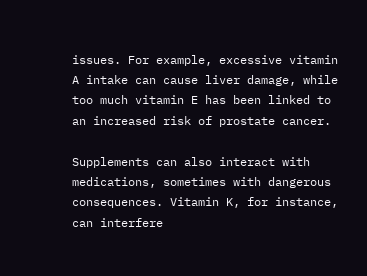issues. For example, excessive vitamin A intake can cause liver damage, while too much vitamin E has been linked to an increased risk of prostate cancer.

Supplements can also interact with medications, sometimes with dangerous consequences. Vitamin K, for instance, can interfere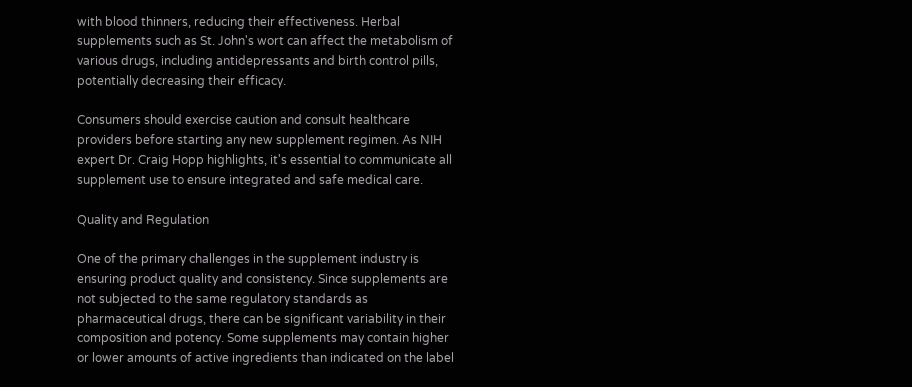with blood thinners, reducing their effectiveness. Herbal supplements such as St. John's wort can affect the metabolism of various drugs, including antidepressants and birth control pills, potentially decreasing their efficacy.

Consumers should exercise caution and consult healthcare providers before starting any new supplement regimen. As NIH expert Dr. Craig Hopp highlights, it's essential to communicate all supplement use to ensure integrated and safe medical care.

Quality and Regulation

One of the primary challenges in the supplement industry is ensuring product quality and consistency. Since supplements are not subjected to the same regulatory standards as pharmaceutical drugs, there can be significant variability in their composition and potency. Some supplements may contain higher or lower amounts of active ingredients than indicated on the label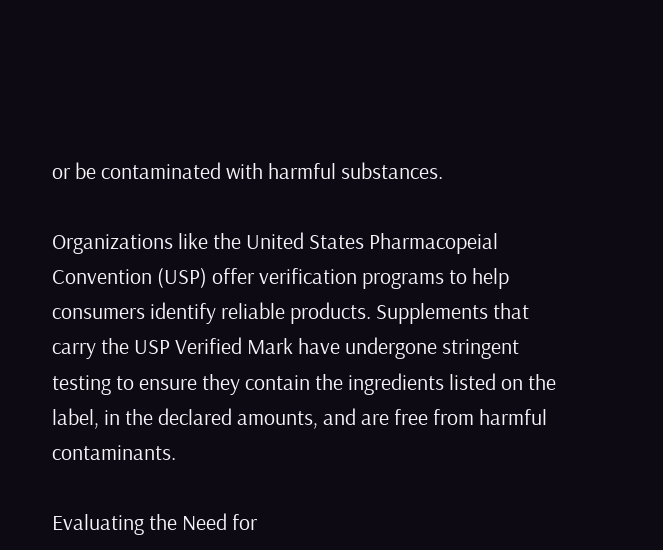or be contaminated with harmful substances.

Organizations like the United States Pharmacopeial Convention (USP) offer verification programs to help consumers identify reliable products. Supplements that carry the USP Verified Mark have undergone stringent testing to ensure they contain the ingredients listed on the label, in the declared amounts, and are free from harmful contaminants.

Evaluating the Need for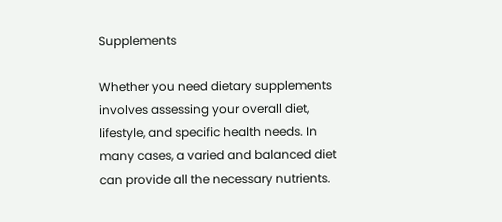Supplements

Whether you need dietary supplements involves assessing your overall diet, lifestyle, and specific health needs. In many cases, a varied and balanced diet can provide all the necessary nutrients.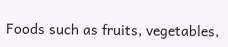Foods such as fruits, vegetables,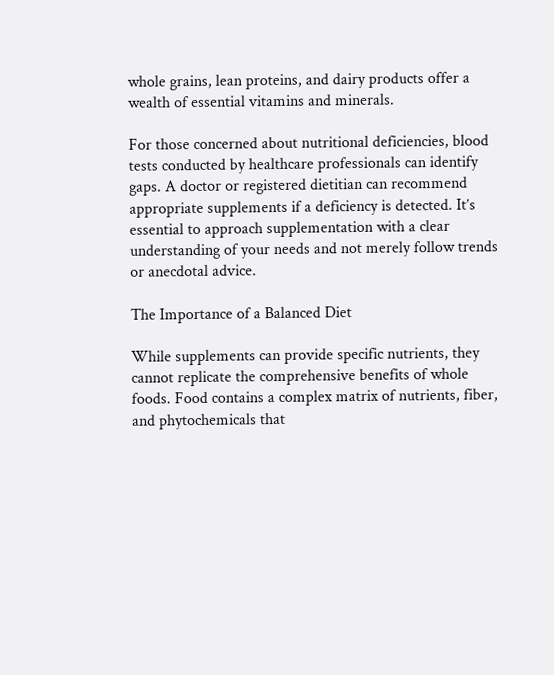whole grains, lean proteins, and dairy products offer a wealth of essential vitamins and minerals.

For those concerned about nutritional deficiencies, blood tests conducted by healthcare professionals can identify gaps. A doctor or registered dietitian can recommend appropriate supplements if a deficiency is detected. It’s essential to approach supplementation with a clear understanding of your needs and not merely follow trends or anecdotal advice.

The Importance of a Balanced Diet

While supplements can provide specific nutrients, they cannot replicate the comprehensive benefits of whole foods. Food contains a complex matrix of nutrients, fiber, and phytochemicals that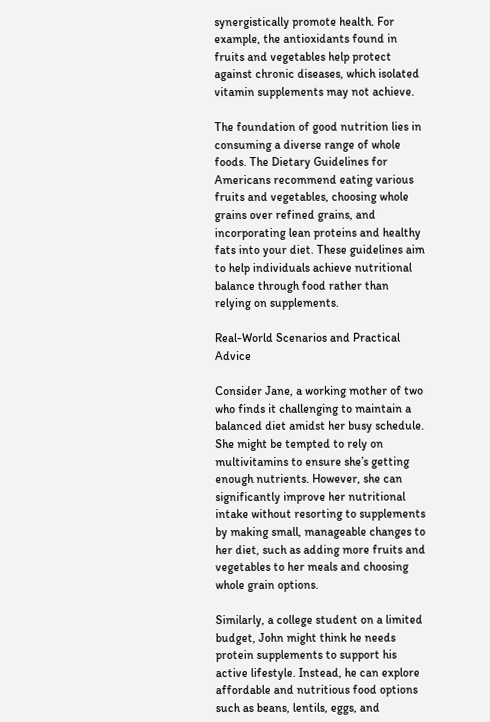synergistically promote health. For example, the antioxidants found in fruits and vegetables help protect against chronic diseases, which isolated vitamin supplements may not achieve.

The foundation of good nutrition lies in consuming a diverse range of whole foods. The Dietary Guidelines for Americans recommend eating various fruits and vegetables, choosing whole grains over refined grains, and incorporating lean proteins and healthy fats into your diet. These guidelines aim to help individuals achieve nutritional balance through food rather than relying on supplements.

Real-World Scenarios and Practical Advice

Consider Jane, a working mother of two who finds it challenging to maintain a balanced diet amidst her busy schedule. She might be tempted to rely on multivitamins to ensure she’s getting enough nutrients. However, she can significantly improve her nutritional intake without resorting to supplements by making small, manageable changes to her diet, such as adding more fruits and vegetables to her meals and choosing whole grain options.

Similarly, a college student on a limited budget, John might think he needs protein supplements to support his active lifestyle. Instead, he can explore affordable and nutritious food options such as beans, lentils, eggs, and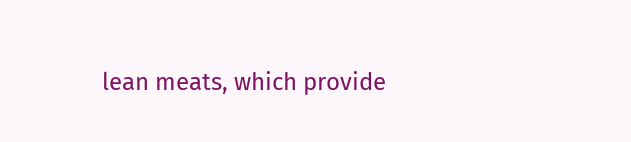lean meats, which provide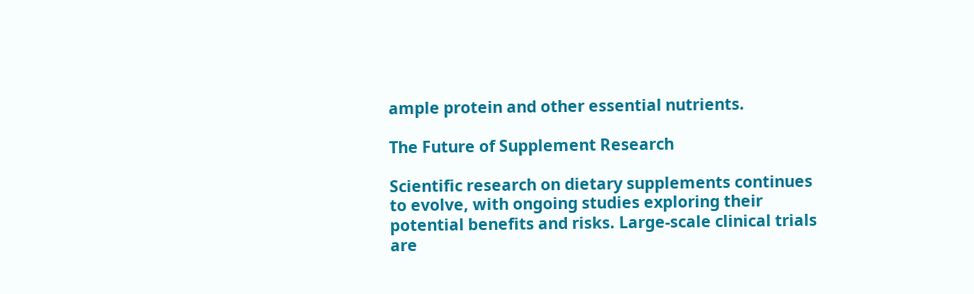ample protein and other essential nutrients.

The Future of Supplement Research

Scientific research on dietary supplements continues to evolve, with ongoing studies exploring their potential benefits and risks. Large-scale clinical trials are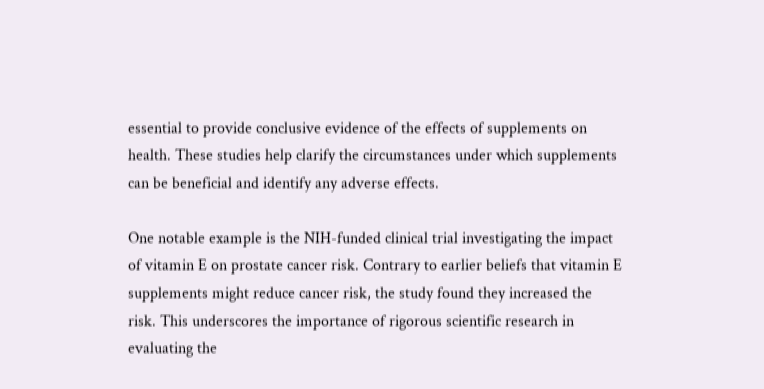essential to provide conclusive evidence of the effects of supplements on health. These studies help clarify the circumstances under which supplements can be beneficial and identify any adverse effects.

One notable example is the NIH-funded clinical trial investigating the impact of vitamin E on prostate cancer risk. Contrary to earlier beliefs that vitamin E supplements might reduce cancer risk, the study found they increased the risk. This underscores the importance of rigorous scientific research in evaluating the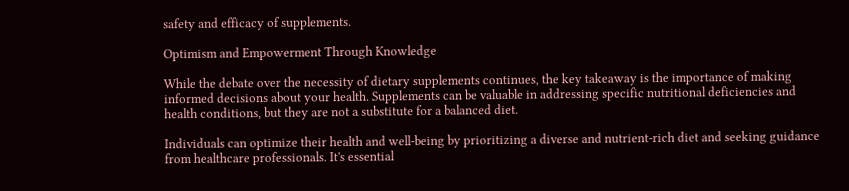safety and efficacy of supplements.

Optimism and Empowerment Through Knowledge

While the debate over the necessity of dietary supplements continues, the key takeaway is the importance of making informed decisions about your health. Supplements can be valuable in addressing specific nutritional deficiencies and health conditions, but they are not a substitute for a balanced diet.

Individuals can optimize their health and well-being by prioritizing a diverse and nutrient-rich diet and seeking guidance from healthcare professionals. It's essential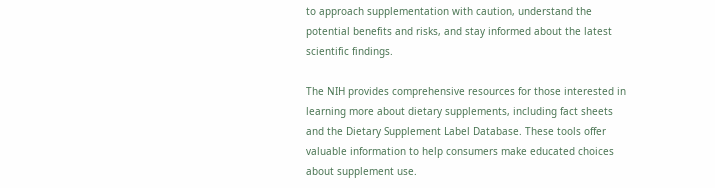to approach supplementation with caution, understand the potential benefits and risks, and stay informed about the latest scientific findings.

The NIH provides comprehensive resources for those interested in learning more about dietary supplements, including fact sheets and the Dietary Supplement Label Database. These tools offer valuable information to help consumers make educated choices about supplement use.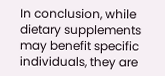In conclusion, while dietary supplements may benefit specific individuals, they are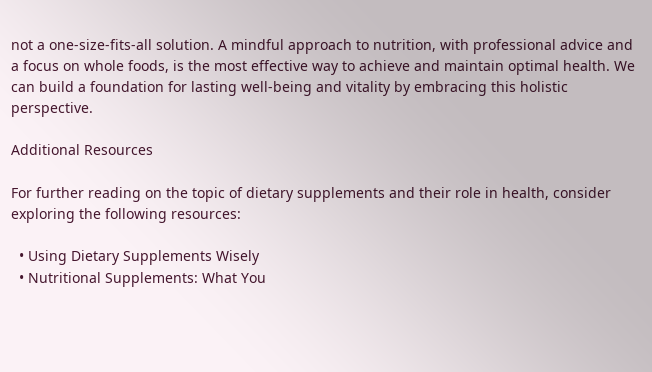not a one-size-fits-all solution. A mindful approach to nutrition, with professional advice and a focus on whole foods, is the most effective way to achieve and maintain optimal health. We can build a foundation for lasting well-being and vitality by embracing this holistic perspective.

Additional Resources

For further reading on the topic of dietary supplements and their role in health, consider exploring the following resources:

  • Using Dietary Supplements Wisely
  • Nutritional Supplements: What You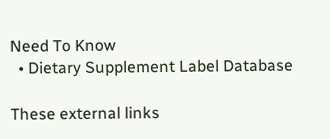Need To Know
  • Dietary Supplement Label Database

These external links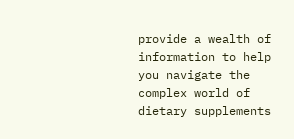provide a wealth of information to help you navigate the complex world of dietary supplements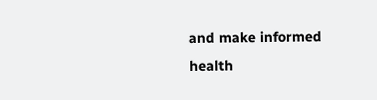and make informed health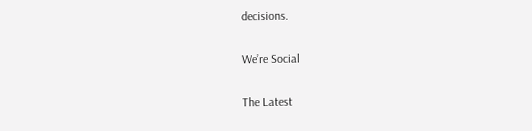decisions.

We’re Social

The Latest